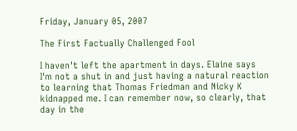Friday, January 05, 2007

The First Factually Challenged Fool

I haven't left the apartment in days. Elaine says I'm not a shut in and just having a natural reaction to learning that Thomas Friedman and Nicky K kidnapped me. I can remember now, so clearly, that day in the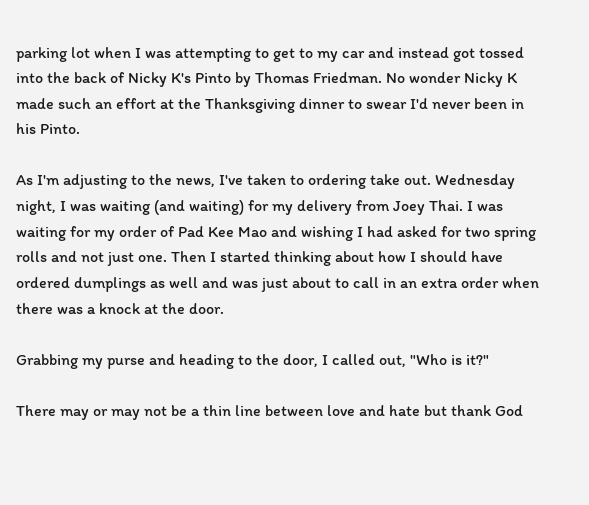parking lot when I was attempting to get to my car and instead got tossed into the back of Nicky K's Pinto by Thomas Friedman. No wonder Nicky K made such an effort at the Thanksgiving dinner to swear I'd never been in his Pinto.

As I'm adjusting to the news, I've taken to ordering take out. Wednesday night, I was waiting (and waiting) for my delivery from Joey Thai. I was waiting for my order of Pad Kee Mao and wishing I had asked for two spring rolls and not just one. Then I started thinking about how I should have ordered dumplings as well and was just about to call in an extra order when there was a knock at the door.

Grabbing my purse and heading to the door, I called out, "Who is it?"

There may or may not be a thin line between love and hate but thank God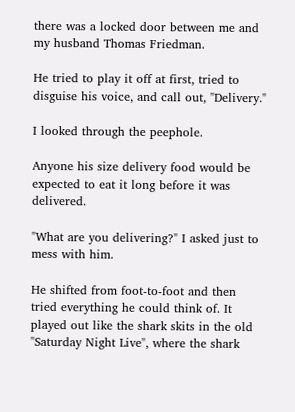there was a locked door between me and my husband Thomas Friedman.

He tried to play it off at first, tried to disguise his voice, and call out, "Delivery."

I looked through the peephole.

Anyone his size delivery food would be expected to eat it long before it was delivered.

"What are you delivering?" I asked just to mess with him.

He shifted from foot-to-foot and then tried everything he could think of. It played out like the shark skits in the old "Saturday Night Live", where the shark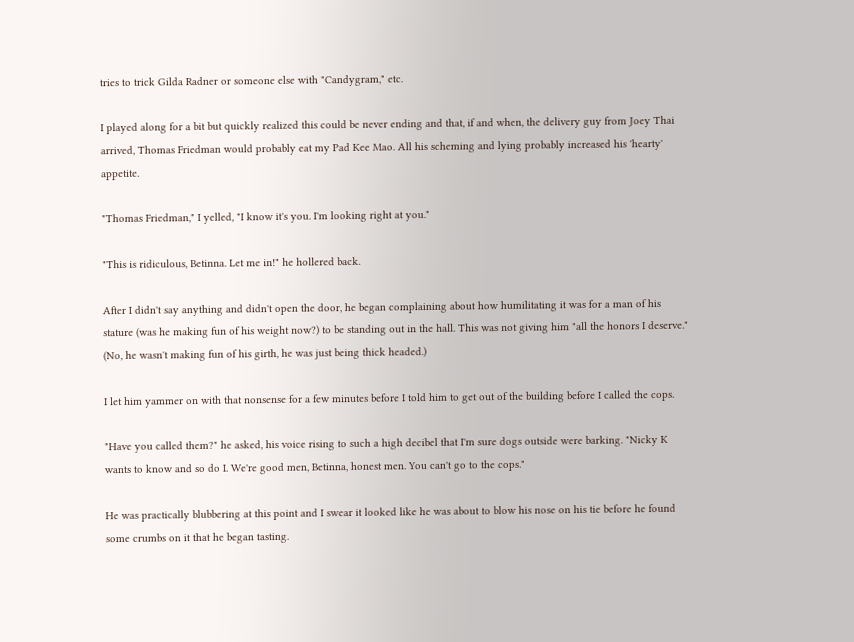tries to trick Gilda Radner or someone else with "Candygram," etc.

I played along for a bit but quickly realized this could be never ending and that, if and when, the delivery guy from Joey Thai arrived, Thomas Friedman would probably eat my Pad Kee Mao. All his scheming and lying probably increased his 'hearty' appetite.

"Thomas Friedman," I yelled, "I know it's you. I'm looking right at you."

"This is ridiculous, Betinna. Let me in!" he hollered back.

After I didn't say anything and didn't open the door, he began complaining about how humilitating it was for a man of his stature (was he making fun of his weight now?) to be standing out in the hall. This was not giving him "all the honors I deserve." (No, he wasn't making fun of his girth, he was just being thick headed.)

I let him yammer on with that nonsense for a few minutes before I told him to get out of the building before I called the cops.

"Have you called them?" he asked, his voice rising to such a high decibel that I'm sure dogs outside were barking. "Nicky K wants to know and so do I. We're good men, Betinna, honest men. You can't go to the cops."

He was practically blubbering at this point and I swear it looked like he was about to blow his nose on his tie before he found some crumbs on it that he began tasting.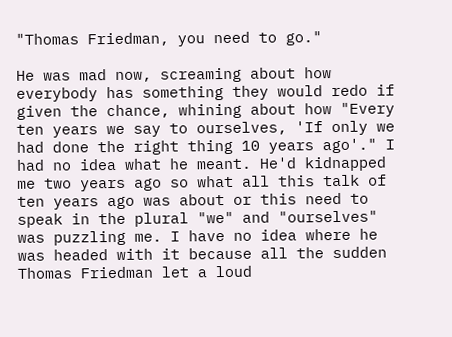"Thomas Friedman, you need to go."

He was mad now, screaming about how everybody has something they would redo if given the chance, whining about how "Every ten years we say to ourselves, 'If only we had done the right thing 10 years ago'." I had no idea what he meant. He'd kidnapped me two years ago so what all this talk of ten years ago was about or this need to speak in the plural "we" and "ourselves" was puzzling me. I have no idea where he was headed with it because all the sudden Thomas Friedman let a loud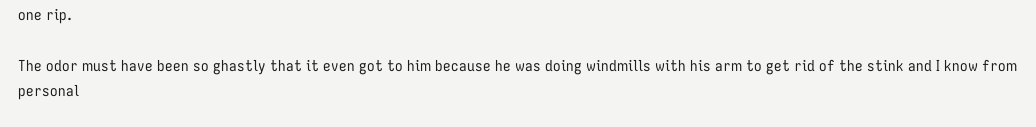one rip.

The odor must have been so ghastly that it even got to him because he was doing windmills with his arm to get rid of the stink and I know from personal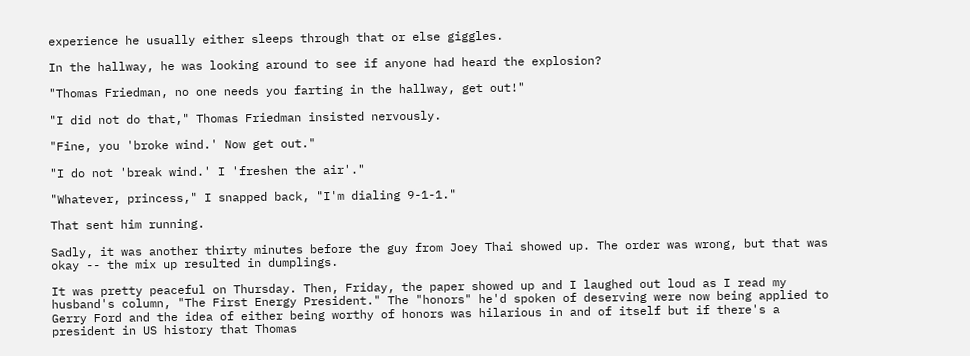experience he usually either sleeps through that or else giggles.

In the hallway, he was looking around to see if anyone had heard the explosion?

"Thomas Friedman, no one needs you farting in the hallway, get out!"

"I did not do that," Thomas Friedman insisted nervously.

"Fine, you 'broke wind.' Now get out."

"I do not 'break wind.' I 'freshen the air'."

"Whatever, princess," I snapped back, "I'm dialing 9-1-1."

That sent him running.

Sadly, it was another thirty minutes before the guy from Joey Thai showed up. The order was wrong, but that was okay -- the mix up resulted in dumplings.

It was pretty peaceful on Thursday. Then, Friday, the paper showed up and I laughed out loud as I read my husband's column, "The First Energy President." The "honors" he'd spoken of deserving were now being applied to Gerry Ford and the idea of either being worthy of honors was hilarious in and of itself but if there's a president in US history that Thomas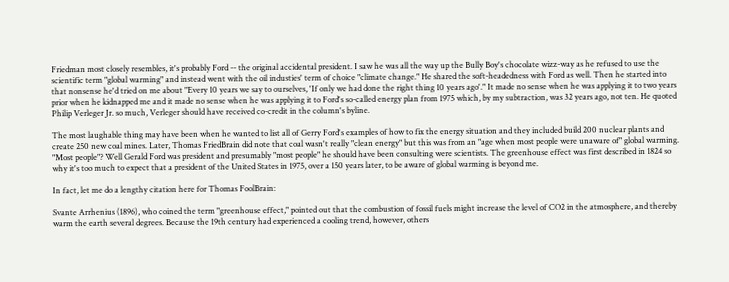Friedman most closely resembles, it's probably Ford -- the original accidental president. I saw he was all the way up the Bully Boy's chocolate wizz-way as he refused to use the scientific term "global warming" and instead went with the oil industies' term of choice "climate change." He shared the soft-headedness with Ford as well. Then he started into that nonsense he'd tried on me about "Every 10 years we say to ourselves, 'If only we had done the right thing 10 years ago'." It made no sense when he was applying it to two years prior when he kidnapped me and it made no sense when he was applying it to Ford's so-called energy plan from 1975 which, by my subtraction, was 32 years ago, not ten. He quoted Philip Verleger Jr. so much, Verleger should have received co-credit in the column's byline.

The most laughable thing may have been when he wanted to list all of Gerry Ford's examples of how to fix the energy situation and they included build 200 nuclear plants and create 250 new coal mines. Later, Thomas FriedBrain did note that coal wasn't really "clean energy" but this was from an "age when most people were unaware of" global warming. "Most people"? Well Gerald Ford was president and presumably "most people" he should have been consulting were scientists. The greenhouse effect was first described in 1824 so why it's too much to expect that a president of the United States in 1975, over a 150 years later, to be aware of global warming is beyond me.

In fact, let me do a lengthy citation here for Thomas FoolBrain:

Svante Arrhenius (1896), who coined the term "greenhouse effect," pointed out that the combustion of fossil fuels might increase the level of CO2 in the atmosphere, and thereby warm the earth several degrees. Because the 19th century had experienced a cooling trend, however, others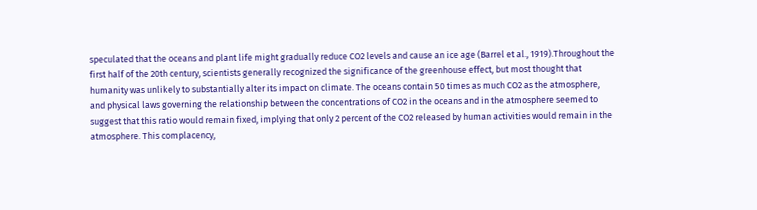speculated that the oceans and plant life might gradually reduce CO2 levels and cause an ice age (Barrel et al., 1919).Throughout the first half of the 20th century, scientists generally recognized the significance of the greenhouse effect, but most thought that humanity was unlikely to substantially alter its impact on climate. The oceans contain 50 times as much CO2 as the atmosphere, and physical laws governing the relationship between the concentrations of CO2 in the oceans and in the atmosphere seemed to suggest that this ratio would remain fixed, implying that only 2 percent of the CO2 released by human activities would remain in the atmosphere. This complacency,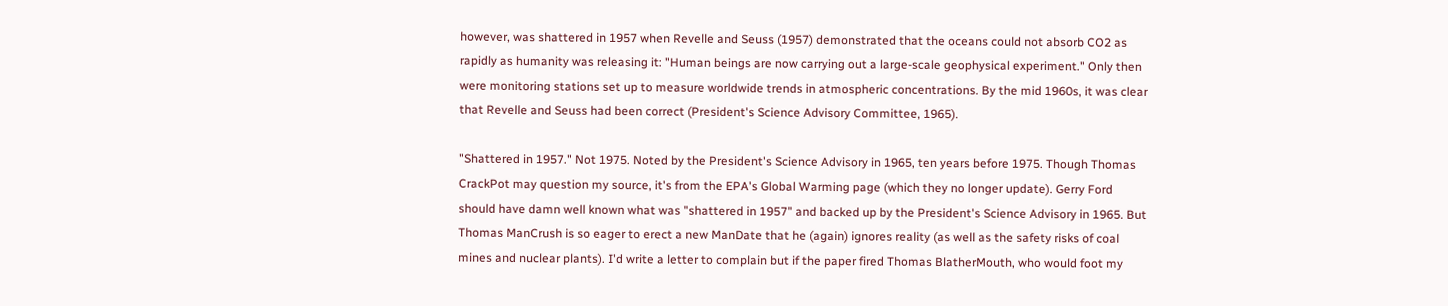however, was shattered in 1957 when Revelle and Seuss (1957) demonstrated that the oceans could not absorb CO2 as rapidly as humanity was releasing it: "Human beings are now carrying out a large-scale geophysical experiment." Only then were monitoring stations set up to measure worldwide trends in atmospheric concentrations. By the mid 1960s, it was clear that Revelle and Seuss had been correct (President's Science Advisory Committee, 1965).

"Shattered in 1957." Not 1975. Noted by the President's Science Advisory in 1965, ten years before 1975. Though Thomas CrackPot may question my source, it's from the EPA's Global Warming page (which they no longer update). Gerry Ford should have damn well known what was "shattered in 1957" and backed up by the President's Science Advisory in 1965. But Thomas ManCrush is so eager to erect a new ManDate that he (again) ignores reality (as well as the safety risks of coal mines and nuclear plants). I'd write a letter to complain but if the paper fired Thomas BlatherMouth, who would foot my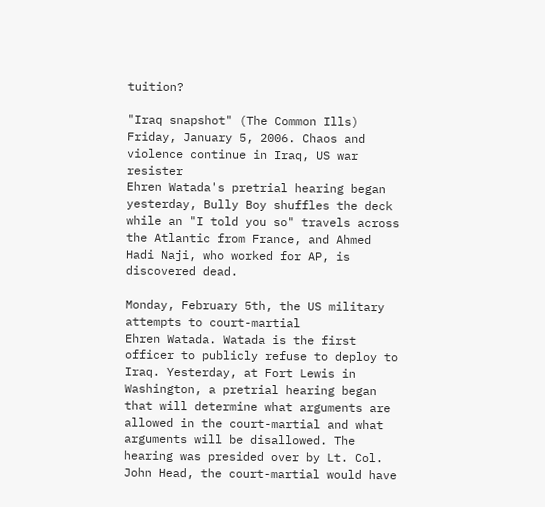tuition?

"Iraq snapshot" (The Common Ills)
Friday, January 5, 2006. Chaos and violence continue in Iraq, US war resister
Ehren Watada's pretrial hearing began yesterday, Bully Boy shuffles the deck while an "I told you so" travels across the Atlantic from France, and Ahmed Hadi Naji, who worked for AP, is discovered dead.

Monday, February 5th, the US military attempts to court-martial
Ehren Watada. Watada is the first officer to publicly refuse to deploy to Iraq. Yesterday, at Fort Lewis in Washington, a pretrial hearing began that will determine what arguments are allowed in the court-martial and what arguments will be disallowed. The hearing was presided over by Lt. Col. John Head, the court-martial would have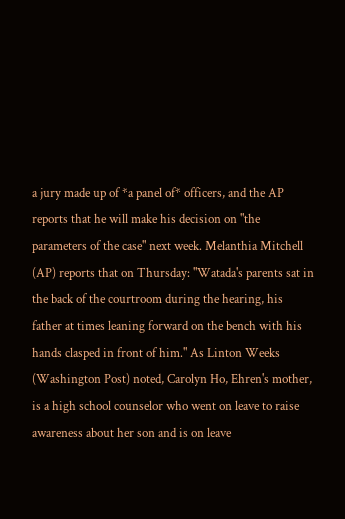a jury made up of *a panel of* officers, and the AP reports that he will make his decision on "the parameters of the case" next week. Melanthia Mitchell (AP) reports that on Thursday: "Watada's parents sat in the back of the courtroom during the hearing, his father at times leaning forward on the bench with his hands clasped in front of him." As Linton Weeks (Washington Post) noted, Carolyn Ho, Ehren's mother, is a high school counselor who went on leave to raise awareness about her son and is on leave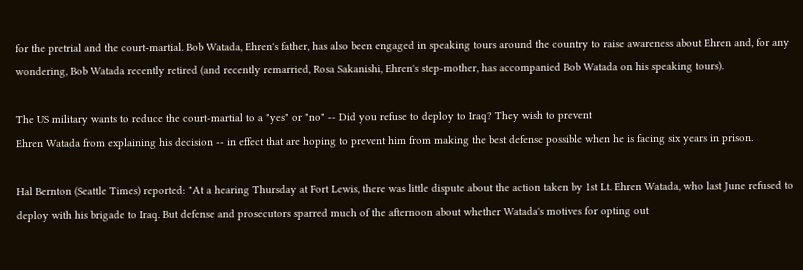for the pretrial and the court-martial. Bob Watada, Ehren's father, has also been engaged in speaking tours around the country to raise awareness about Ehren and, for any wondering, Bob Watada recently retired (and recently remarried, Rosa Sakanishi, Ehren's step-mother, has accompanied Bob Watada on his speaking tours).

The US military wants to reduce the court-martial to a "yes" or "no" -- Did you refuse to deploy to Iraq? They wish to prevent
Ehren Watada from explaining his decision -- in effect that are hoping to prevent him from making the best defense possible when he is facing six years in prison.

Hal Bernton (Seattle Times) reported: "At a hearing Thursday at Fort Lewis, there was little dispute about the action taken by 1st Lt. Ehren Watada, who last June refused to deploy with his brigade to Iraq. But defense and prosecutors sparred much of the afternoon about whether Watada's motives for opting out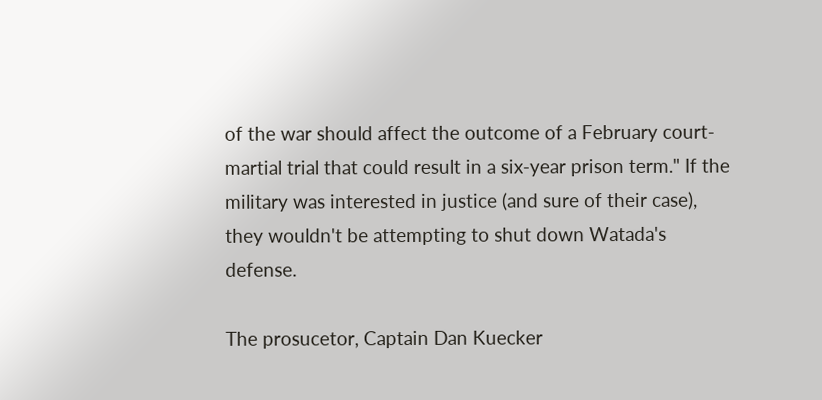of the war should affect the outcome of a February court-martial trial that could result in a six-year prison term." If the military was interested in justice (and sure of their case), they wouldn't be attempting to shut down Watada's defense.

The prosucetor, Captain Dan Kuecker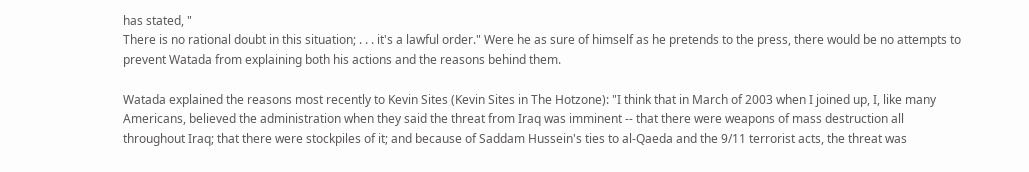has stated, "
There is no rational doubt in this situation; . . . it's a lawful order." Were he as sure of himself as he pretends to the press, there would be no attempts to prevent Watada from explaining both his actions and the reasons behind them.

Watada explained the reasons most recently to Kevin Sites (Kevin Sites in The Hotzone): "I think that in March of 2003 when I joined up, I, like many Americans, believed the administration when they said the threat from Iraq was imminent -- that there were weapons of mass destruction all throughout Iraq; that there were stockpiles of it; and because of Saddam Hussein's ties to al-Qaeda and the 9/11 terrorist acts, the threat was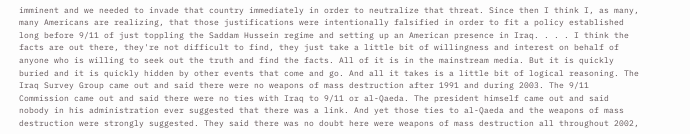imminent and we needed to invade that country immediately in order to neutralize that threat. Since then I think I, as many, many Americans are realizing, that those justifications were intentionally falsified in order to fit a policy established long before 9/11 of just toppling the Saddam Hussein regime and setting up an American presence in Iraq. . . . I think the facts are out there, they're not difficult to find, they just take a little bit of willingness and interest on behalf of anyone who is willing to seek out the truth and find the facts. All of it is in the mainstream media. But it is quickly buried and it is quickly hidden by other events that come and go. And all it takes is a little bit of logical reasoning. The Iraq Survey Group came out and said there were no weapons of mass destruction after 1991 and during 2003. The 9/11 Commission came out and said there were no ties with Iraq to 9/11 or al-Qaeda. The president himself came out and said nobody in his administration ever suggested that there was a link. And yet those ties to al-Qaeda and the weapons of mass destruction were strongly suggested. They said there was no doubt here were weapons of mass destruction all throughout 2002,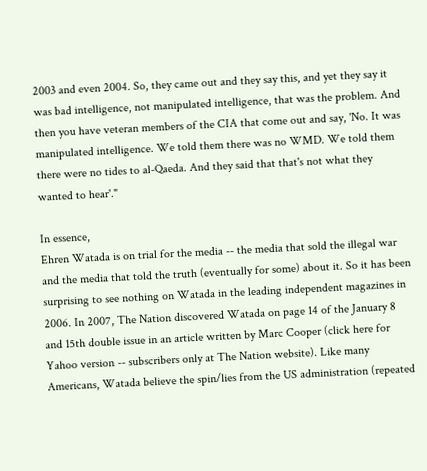2003 and even 2004. So, they came out and they say this, and yet they say it was bad intelligence, not manipulated intelligence, that was the problem. And then you have veteran members of the CIA that come out and say, 'No. It was manipulated intelligence. We told them there was no WMD. We told them there were no tides to al-Qaeda. And they said that that's not what they wanted to hear'."

In essence,
Ehren Watada is on trial for the media -- the media that sold the illegal war and the media that told the truth (eventually for some) about it. So it has been surprising to see nothing on Watada in the leading independent magazines in 2006. In 2007, The Nation discovered Watada on page 14 of the January 8 and 15th double issue in an article written by Marc Cooper (click here for Yahoo version -- subscribers only at The Nation website). Like many Americans, Watada believe the spin/lies from the US administration (repeated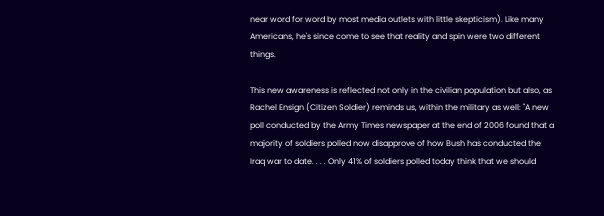near word for word by most media outlets with little skepticism). Like many Americans, he's since come to see that reality and spin were two different things.

This new awareness is reflected not only in the civilian population but also, as
Rachel Ensign (Citizen Soldier) reminds us, within the military as well: "A new poll conducted by the Army Times newspaper at the end of 2006 found that a majority of soldiers polled now disapprove of how Bush has conducted the Iraq war to date. . . . Only 41% of soldiers polled today think that we should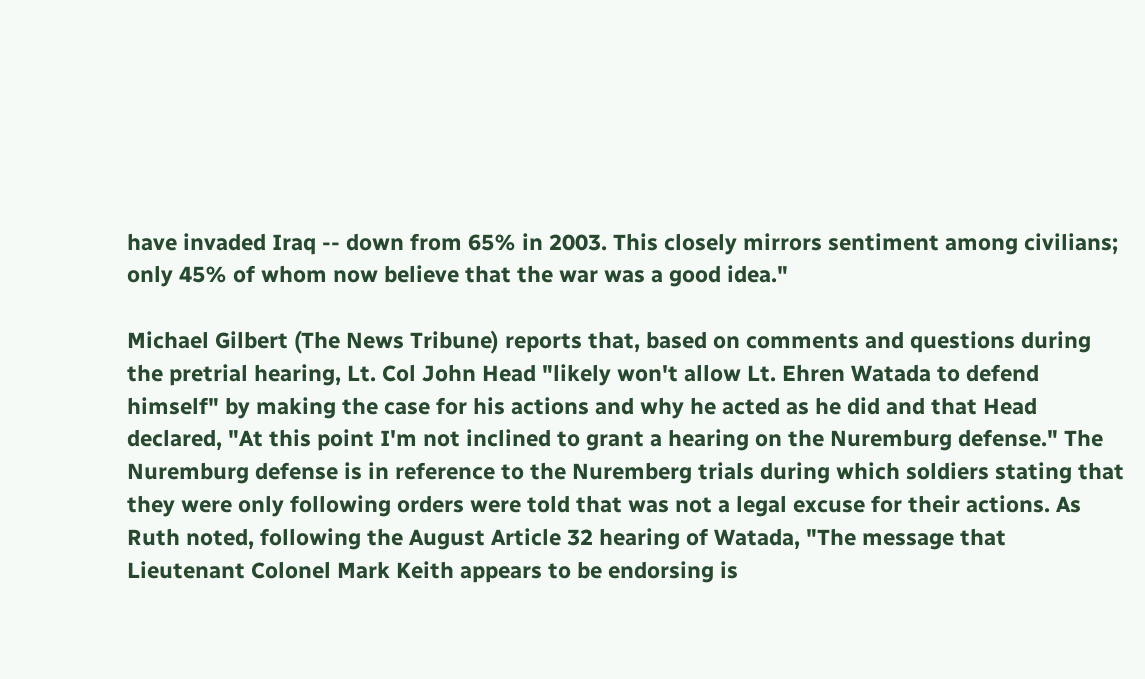have invaded Iraq -- down from 65% in 2003. This closely mirrors sentiment among civilians; only 45% of whom now believe that the war was a good idea."

Michael Gilbert (The News Tribune) reports that, based on comments and questions during the pretrial hearing, Lt. Col John Head "likely won't allow Lt. Ehren Watada to defend himself" by making the case for his actions and why he acted as he did and that Head declared, "At this point I'm not inclined to grant a hearing on the Nuremburg defense." The Nuremburg defense is in reference to the Nuremberg trials during which soldiers stating that they were only following orders were told that was not a legal excuse for their actions. As Ruth noted, following the August Article 32 hearing of Watada, "The message that Lieutenant Colonel Mark Keith appears to be endorsing is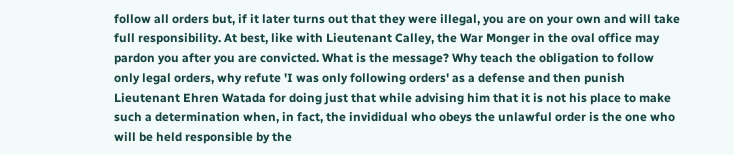follow all orders but, if it later turns out that they were illegal, you are on your own and will take full responsibility. At best, like with Lieutenant Calley, the War Monger in the oval office may pardon you after you are convicted. What is the message? Why teach the obligation to follow only legal orders, why refute 'I was only following orders' as a defense and then punish Lieutenant Ehren Watada for doing just that while advising him that it is not his place to make such a determination when, in fact, the invididual who obeys the unlawful order is the one who will be held responsible by the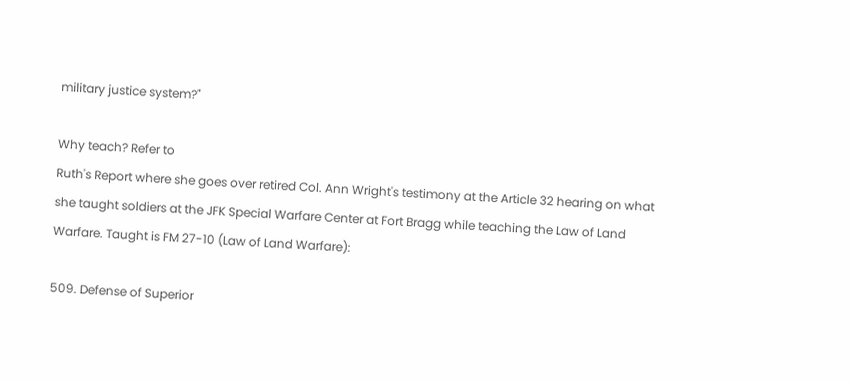military justice system?"

Why teach? Refer to
Ruth's Report where she goes over retired Col. Ann Wright's testimony at the Article 32 hearing on what she taught soldiers at the JFK Special Warfare Center at Fort Bragg while teaching the Law of Land Warfare. Taught is FM 27-10 (Law of Land Warfare):

509. Defense of Superior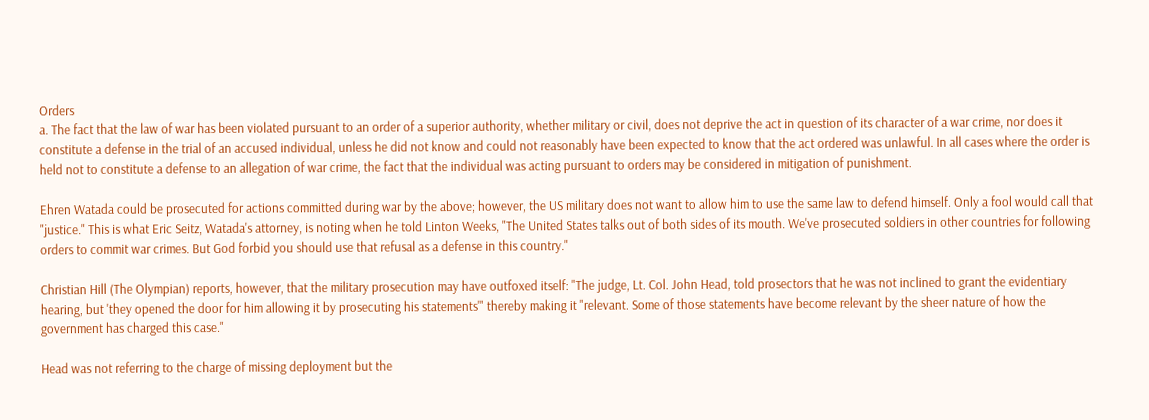Orders
a. The fact that the law of war has been violated pursuant to an order of a superior authority, whether military or civil, does not deprive the act in question of its character of a war crime, nor does it constitute a defense in the trial of an accused individual, unless he did not know and could not reasonably have been expected to know that the act ordered was unlawful. In all cases where the order is held not to constitute a defense to an allegation of war crime, the fact that the individual was acting pursuant to orders may be considered in mitigation of punishment.

Ehren Watada could be prosecuted for actions committed during war by the above; however, the US military does not want to allow him to use the same law to defend himself. Only a fool would call that "justice." This is what Eric Seitz, Watada's attorney, is noting when he told Linton Weeks, "The United States talks out of both sides of its mouth. We've prosecuted soldiers in other countries for following orders to commit war crimes. But God forbid you should use that refusal as a defense in this country."

Christian Hill (The Olympian) reports, however, that the military prosecution may have outfoxed itself: "The judge, Lt. Col. John Head, told prosectors that he was not inclined to grant the evidentiary hearing, but 'they opened the door for him allowing it by prosecuting his statements'" thereby making it "relevant. Some of those statements have become relevant by the sheer nature of how the government has charged this case."

Head was not referring to the charge of missing deployment but the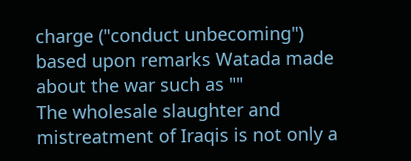charge ("conduct unbecoming") based upon remarks Watada made about the war such as ""
The wholesale slaughter and mistreatment of Iraqis is not only a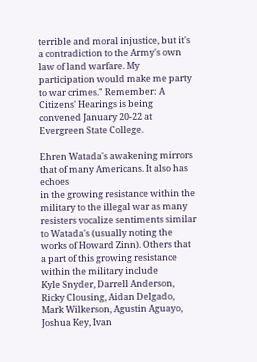terrible and moral injustice, but it's a contradiction to the Army's own law of land warfare. My participation would make me party to war crimes." Remember: A Citizens' Hearings is being convened January 20-22 at Evergreen State College.

Ehren Watada's awakening mirrors that of many Americans. It also has echoes
in the growing resistance within the military to the illegal war as many resisters vocalize sentiments similar to Watada's (usually noting the works of Howard Zinn). Others that a part of this growing resistance within the military include
Kyle Snyder, Darrell Anderson, Ricky Clousing, Aidan Delgado, Mark Wilkerson, Agustin Aguayo, Joshua Key, Ivan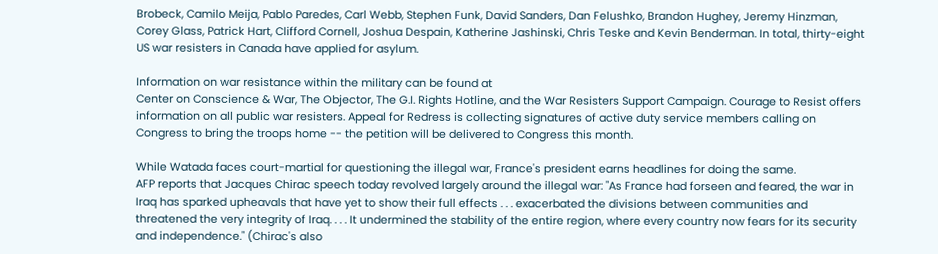Brobeck, Camilo Meija, Pablo Paredes, Carl Webb, Stephen Funk, David Sanders, Dan Felushko, Brandon Hughey, Jeremy Hinzman, Corey Glass, Patrick Hart, Clifford Cornell, Joshua Despain, Katherine Jashinski, Chris Teske and Kevin Benderman. In total, thirty-eight US war resisters in Canada have applied for asylum.

Information on war resistance within the military can be found at
Center on Conscience & War, The Objector, The G.I. Rights Hotline, and the War Resisters Support Campaign. Courage to Resist offers information on all public war resisters. Appeal for Redress is collecting signatures of active duty service members calling on Congress to bring the troops home -- the petition will be delivered to Congress this month.

While Watada faces court-martial for questioning the illegal war, France's president earns headlines for doing the same.
AFP reports that Jacques Chirac speech today revolved largely around the illegal war: "As France had forseen and feared, the war in Iraq has sparked upheavals that have yet to show their full effects . . . exacerbated the divisions between communities and threatened the very integrity of Iraq. . . . It undermined the stability of the entire region, where every country now fears for its security and independence." (Chirac's also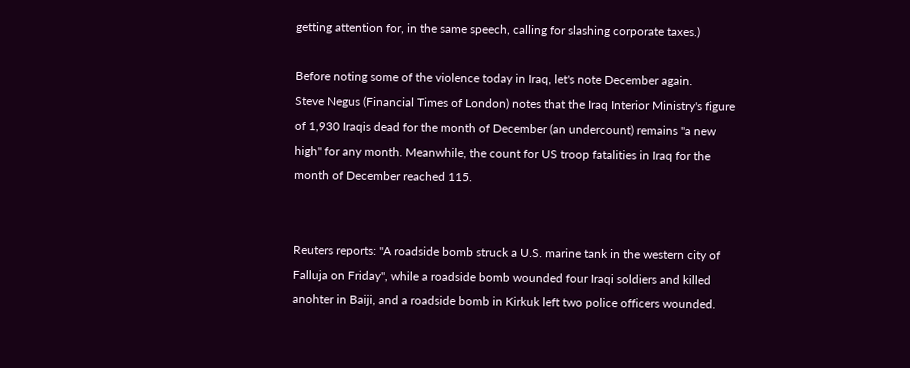getting attention for, in the same speech, calling for slashing corporate taxes.)

Before noting some of the violence today in Iraq, let's note December again.
Steve Negus (Financial Times of London) notes that the Iraq Interior Ministry's figure of 1,930 Iraqis dead for the month of December (an undercount) remains "a new high" for any month. Meanwhile, the count for US troop fatalities in Iraq for the month of December reached 115.


Reuters reports: "A roadside bomb struck a U.S. marine tank in the western city of Falluja on Friday", while a roadside bomb wounded four Iraqi soldiers and killed anohter in Baiji, and a roadside bomb in Kirkuk left two police officers wounded.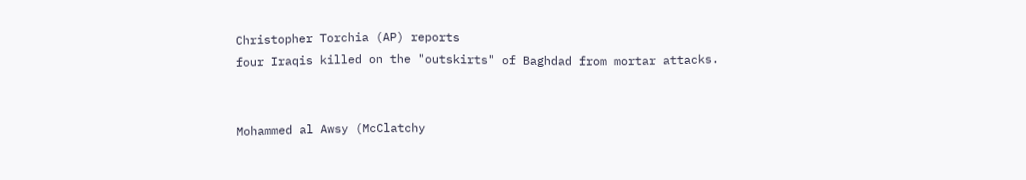Christopher Torchia (AP) reports
four Iraqis killed on the "outskirts" of Baghdad from mortar attacks.


Mohammed al Awsy (McClatchy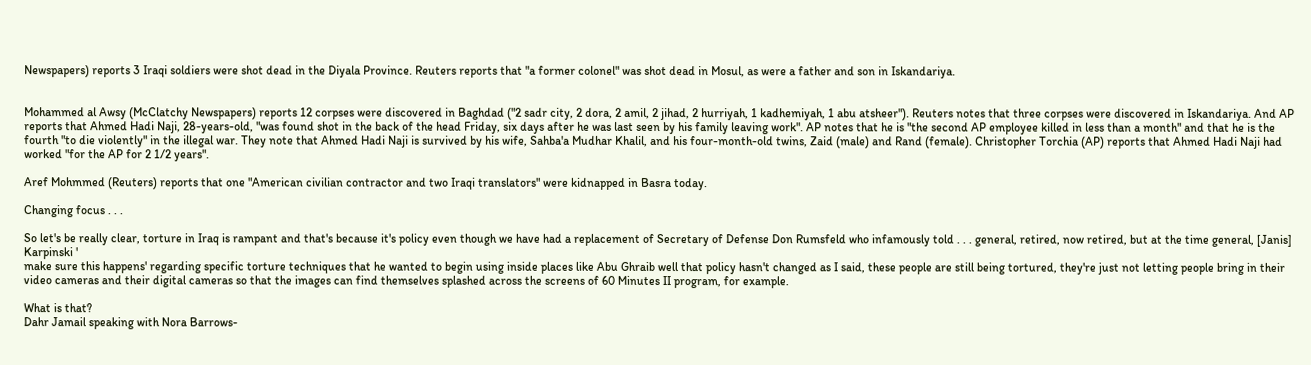Newspapers) reports 3 Iraqi soldiers were shot dead in the Diyala Province. Reuters reports that "a former colonel" was shot dead in Mosul, as were a father and son in Iskandariya.


Mohammed al Awsy (McClatchy Newspapers) reports 12 corpses were discovered in Baghdad ("2 sadr city, 2 dora, 2 amil, 2 jihad, 2 hurriyah, 1 kadhemiyah, 1 abu atsheer"). Reuters notes that three corpses were discovered in Iskandariya. And AP reports that Ahmed Hadi Naji, 28-years-old, "was found shot in the back of the head Friday, six days after he was last seen by his family leaving work". AP notes that he is "the second AP employee killed in less than a month" and that he is the fourth "to die violently" in the illegal war. They note that Ahmed Hadi Naji is survived by his wife, Sahba'a Mudhar Khalil, and his four-month-old twins, Zaid (male) and Rand (female). Christopher Torchia (AP) reports that Ahmed Hadi Naji had worked "for the AP for 2 1/2 years".

Aref Mohmmed (Reuters) reports that one "American civilian contractor and two Iraqi translators" were kidnapped in Basra today.

Changing focus . . .

So let's be really clear, torture in Iraq is rampant and that's because it's policy even though we have had a replacement of Secretary of Defense Don Rumsfeld who infamously told . . . general, retired, now retired, but at the time general, [Janis] Karpinski '
make sure this happens' regarding specific torture techniques that he wanted to begin using inside places like Abu Ghraib well that policy hasn't changed as I said, these people are still being tortured, they're just not letting people bring in their video cameras and their digital cameras so that the images can find themselves splashed across the screens of 60 Minutes II program, for example.

What is that?
Dahr Jamail speaking with Nora Barrows-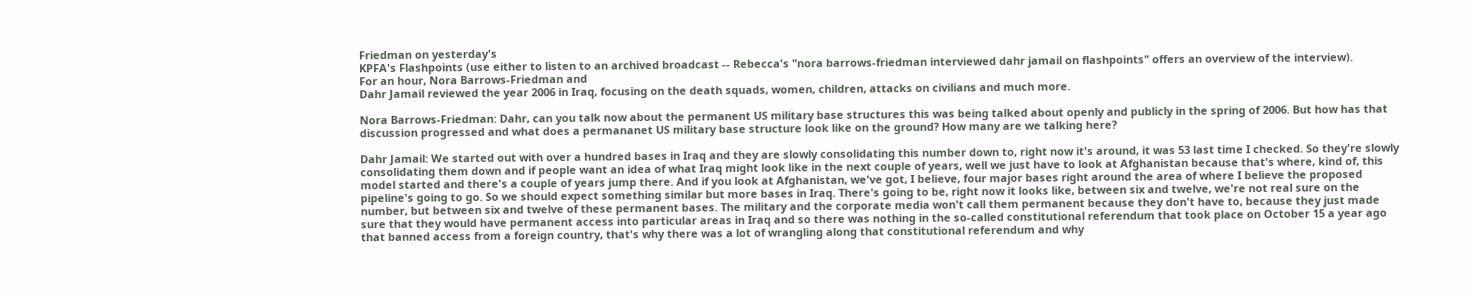Friedman on yesterday's
KPFA's Flashpoints (use either to listen to an archived broadcast -- Rebecca's "nora barrows-friedman interviewed dahr jamail on flashpoints" offers an overview of the interview).
For an hour, Nora Barrows-Friedman and
Dahr Jamail reviewed the year 2006 in Iraq, focusing on the death squads, women, children, attacks on civilians and much more.

Nora Barrows-Friedman: Dahr, can you talk now about the permanent US military base structures this was being talked about openly and publicly in the spring of 2006. But how has that discussion progressed and what does a permananet US military base structure look like on the ground? How many are we talking here?

Dahr Jamail: We started out with over a hundred bases in Iraq and they are slowly consolidating this number down to, right now it's around, it was 53 last time I checked. So they're slowly consolidating them down and if people want an idea of what Iraq might look like in the next couple of years, well we just have to look at Afghanistan because that's where, kind of, this model started and there's a couple of years jump there. And if you look at Afghanistan, we've got, I believe, four major bases right around the area of where I believe the proposed pipeline's going to go. So we should expect something similar but more bases in Iraq. There's going to be, right now it looks like, between six and twelve, we're not real sure on the number, but between six and twelve of these permanent bases. The military and the corporate media won't call them permanent because they don't have to, because they just made sure that they would have permanent access into particular areas in Iraq and so there was nothing in the so-called constitutional referendum that took place on October 15 a year ago that banned access from a foreign country, that's why there was a lot of wrangling along that constitutional referendum and why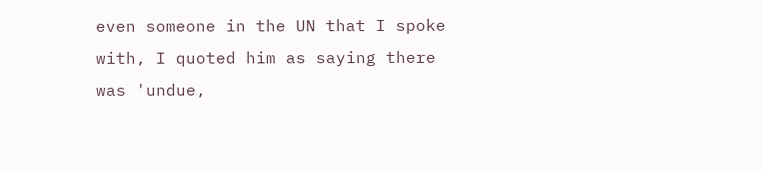even someone in the UN that I spoke with, I quoted him as saying there was 'undue,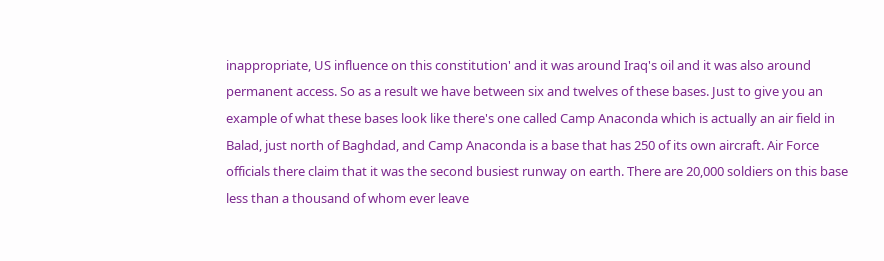inappropriate, US influence on this constitution' and it was around Iraq's oil and it was also around permanent access. So as a result we have between six and twelves of these bases. Just to give you an example of what these bases look like there's one called Camp Anaconda which is actually an air field in Balad, just north of Baghdad, and Camp Anaconda is a base that has 250 of its own aircraft. Air Force officials there claim that it was the second busiest runway on earth. There are 20,000 soldiers on this base less than a thousand of whom ever leave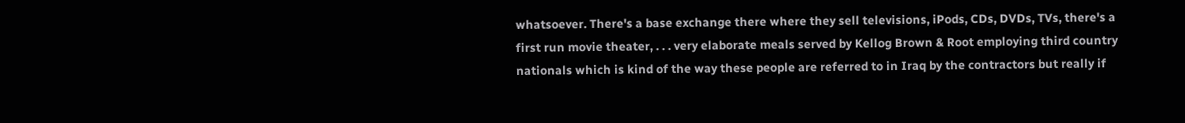whatsoever. There's a base exchange there where they sell televisions, iPods, CDs, DVDs, TVs, there's a first run movie theater, . . . very elaborate meals served by Kellog Brown & Root employing third country nationals which is kind of the way these people are referred to in Iraq by the contractors but really if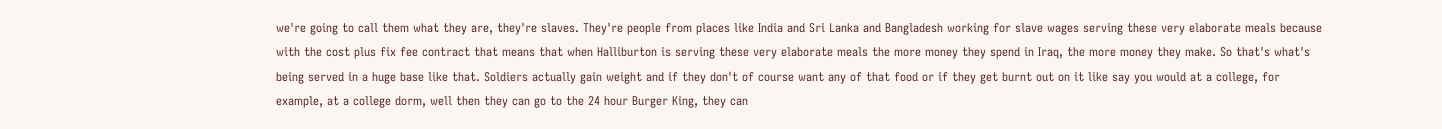we're going to call them what they are, they're slaves. They're people from places like India and Sri Lanka and Bangladesh working for slave wages serving these very elaborate meals because with the cost plus fix fee contract that means that when Halliburton is serving these very elaborate meals the more money they spend in Iraq, the more money they make. So that's what's being served in a huge base like that. Soldiers actually gain weight and if they don't of course want any of that food or if they get burnt out on it like say you would at a college, for example, at a college dorm, well then they can go to the 24 hour Burger King, they can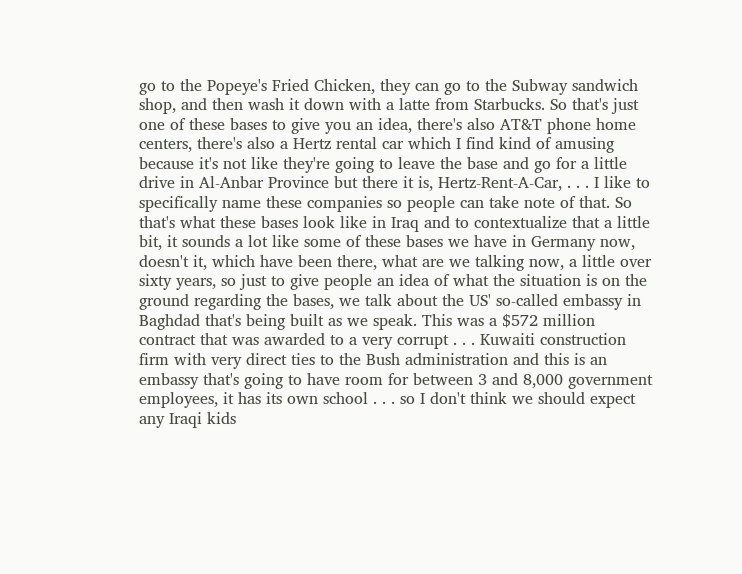go to the Popeye's Fried Chicken, they can go to the Subway sandwich shop, and then wash it down with a latte from Starbucks. So that's just one of these bases to give you an idea, there's also AT&T phone home centers, there's also a Hertz rental car which I find kind of amusing because it's not like they're going to leave the base and go for a little drive in Al-Anbar Province but there it is, Hertz-Rent-A-Car, . . . I like to specifically name these companies so people can take note of that. So that's what these bases look like in Iraq and to contextualize that a little bit, it sounds a lot like some of these bases we have in Germany now, doesn't it, which have been there, what are we talking now, a little over sixty years, so just to give people an idea of what the situation is on the ground regarding the bases, we talk about the US' so-called embassy in Baghdad that's being built as we speak. This was a $572 million contract that was awarded to a very corrupt . . . Kuwaiti construction firm with very direct ties to the Bush administration and this is an embassy that's going to have room for between 3 and 8,000 government employees, it has its own school . . . so I don't think we should expect any Iraqi kids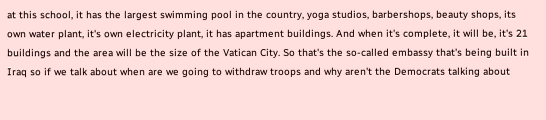at this school, it has the largest swimming pool in the country, yoga studios, barbershops, beauty shops, its own water plant, it's own electricity plant, it has apartment buildings. And when it's complete, it will be, it's 21 buildings and the area will be the size of the Vatican City. So that's the so-called embassy that's being built in Iraq so if we talk about when are we going to withdraw troops and why aren't the Democrats talking about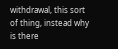withdrawal, this sort of thing, instead why is there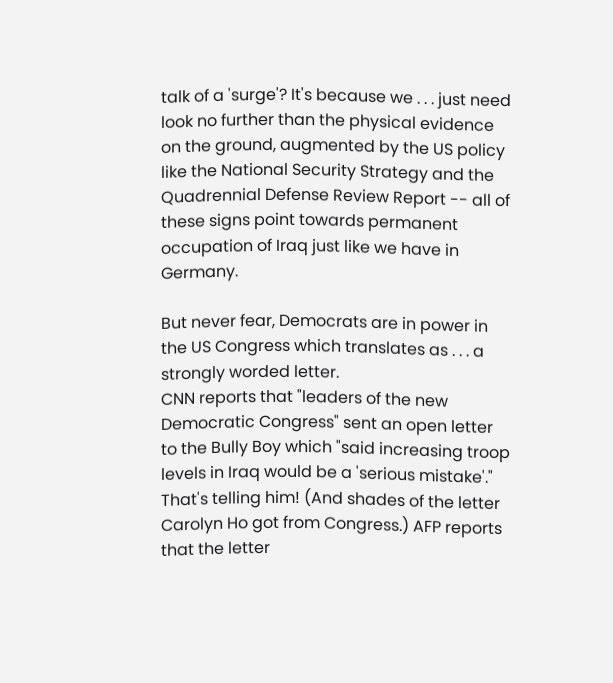talk of a 'surge'? It's because we . . . just need look no further than the physical evidence on the ground, augmented by the US policy like the National Security Strategy and the Quadrennial Defense Review Report -- all of these signs point towards permanent occupation of Iraq just like we have in Germany.

But never fear, Democrats are in power in the US Congress which translates as . . . a strongly worded letter.
CNN reports that "leaders of the new Democratic Congress" sent an open letter to the Bully Boy which "said increasing troop levels in Iraq would be a 'serious mistake'." That's telling him! (And shades of the letter Carolyn Ho got from Congress.) AFP reports that the letter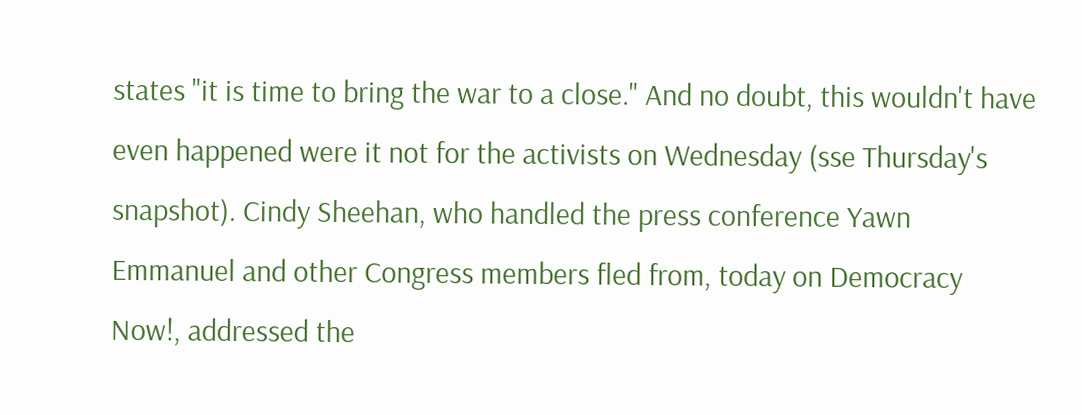states "it is time to bring the war to a close." And no doubt, this wouldn't have even happened were it not for the activists on Wednesday (sse Thursday's snapshot). Cindy Sheehan, who handled the press conference Yawn Emmanuel and other Congress members fled from, today on Democracy Now!, addressed the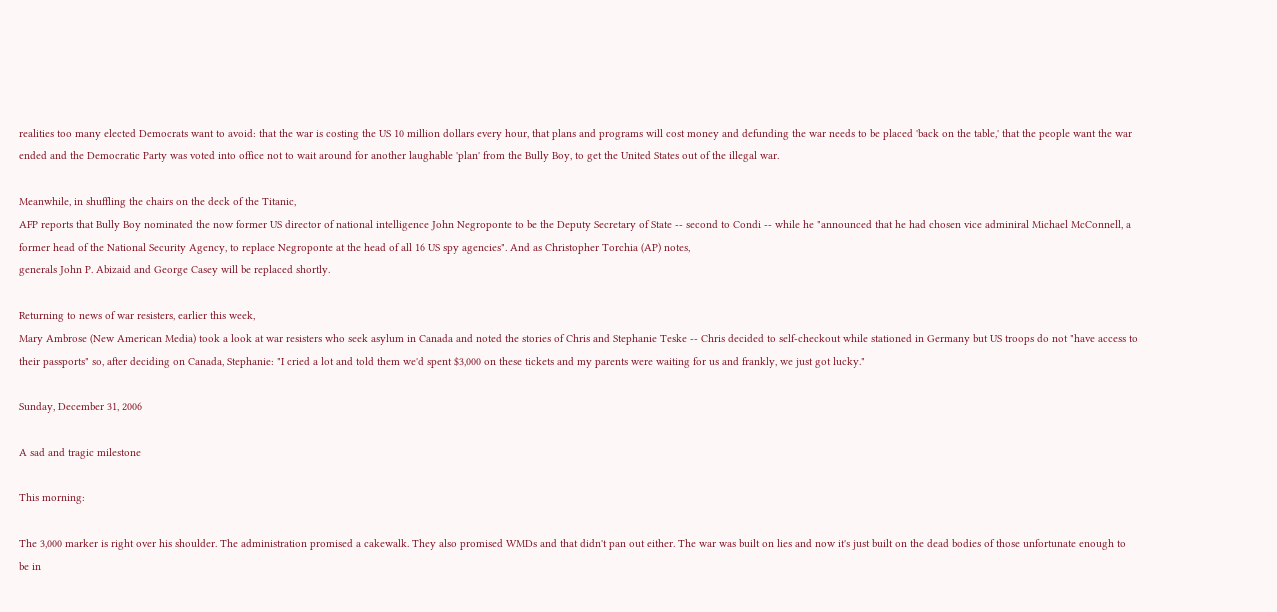realities too many elected Democrats want to avoid: that the war is costing the US 10 million dollars every hour, that plans and programs will cost money and defunding the war needs to be placed 'back on the table,' that the people want the war ended and the Democratic Party was voted into office not to wait around for another laughable 'plan' from the Bully Boy, to get the United States out of the illegal war.

Meanwhile, in shuffling the chairs on the deck of the Titanic,
AFP reports that Bully Boy nominated the now former US director of national intelligence John Negroponte to be the Deputy Secretary of State -- second to Condi -- while he "announced that he had chosen vice adminiral Michael McConnell, a former head of the National Security Agency, to replace Negroponte at the head of all 16 US spy agencies". And as Christopher Torchia (AP) notes,
generals John P. Abizaid and George Casey will be replaced shortly.

Returning to news of war resisters, earlier this week,
Mary Ambrose (New American Media) took a look at war resisters who seek asylum in Canada and noted the stories of Chris and Stephanie Teske -- Chris decided to self-checkout while stationed in Germany but US troops do not "have access to their passports" so, after deciding on Canada, Stephanie: "I cried a lot and told them we'd spent $3,000 on these tickets and my parents were waiting for us and frankly, we just got lucky."

Sunday, December 31, 2006

A sad and tragic milestone

This morning:

The 3,000 marker is right over his shoulder. The administration promised a cakewalk. They also promised WMDs and that didn't pan out either. The war was built on lies and now it's just built on the dead bodies of those unfortunate enough to be in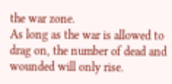the war zone.
As long as the war is allowed to drag on, the number of dead and wounded will only rise.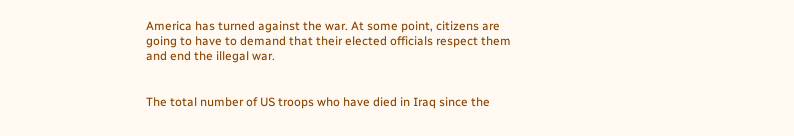America has turned against the war. At some point, citizens are going to have to demand that their elected officials respect them and end the illegal war.


The total number of US troops who have died in Iraq since the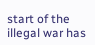start of the illegal war has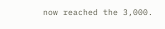now reached the 3,000.